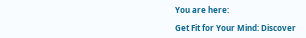You are here:

Get Fit for Your Mind: Discover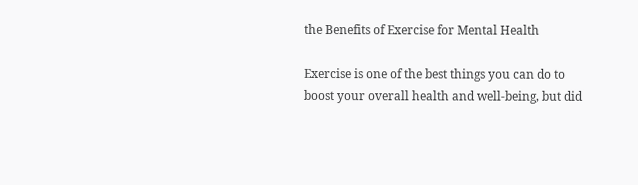the Benefits of Exercise for Mental Health

Exercise is one of the best things you can do to boost your overall health and well-being, but did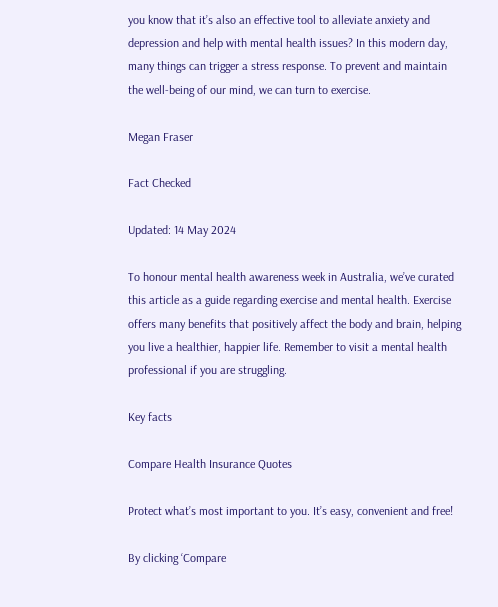you know that it’s also an effective tool to alleviate anxiety and depression and help with mental health issues? In this modern day, many things can trigger a stress response. To prevent and maintain the well-being of our mind, we can turn to exercise.

Megan Fraser

Fact Checked

Updated: 14 May 2024

To honour mental health awareness week in Australia, we’ve curated this article as a guide regarding exercise and mental health. Exercise offers many benefits that positively affect the body and brain, helping you live a healthier, happier life. Remember to visit a mental health professional if you are struggling.

Key facts

Compare Health Insurance Quotes

Protect what’s most important to you. It’s easy, convenient and free!

By clicking ‘Compare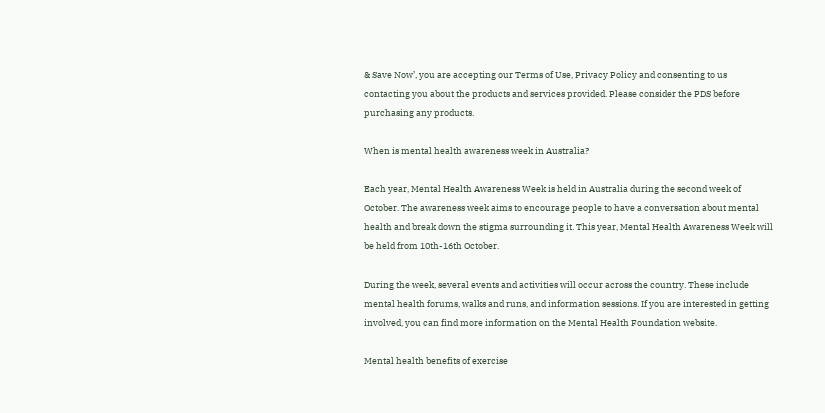& Save Now’, you are accepting our Terms of Use, Privacy Policy and consenting to us contacting you about the products and services provided. Please consider the PDS before purchasing any products.

When is mental health awareness week in Australia?

Each year, Mental Health Awareness Week is held in Australia during the second week of October. The awareness week aims to encourage people to have a conversation about mental health and break down the stigma surrounding it. This year, Mental Health Awareness Week will be held from 10th-16th October.

During the week, several events and activities will occur across the country. These include mental health forums, walks and runs, and information sessions. If you are interested in getting involved, you can find more information on the Mental Health Foundation website.

Mental health benefits of exercise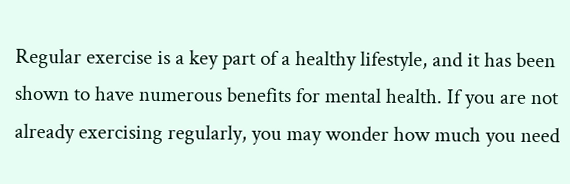Regular exercise is a key part of a healthy lifestyle, and it has been shown to have numerous benefits for mental health. If you are not already exercising regularly, you may wonder how much you need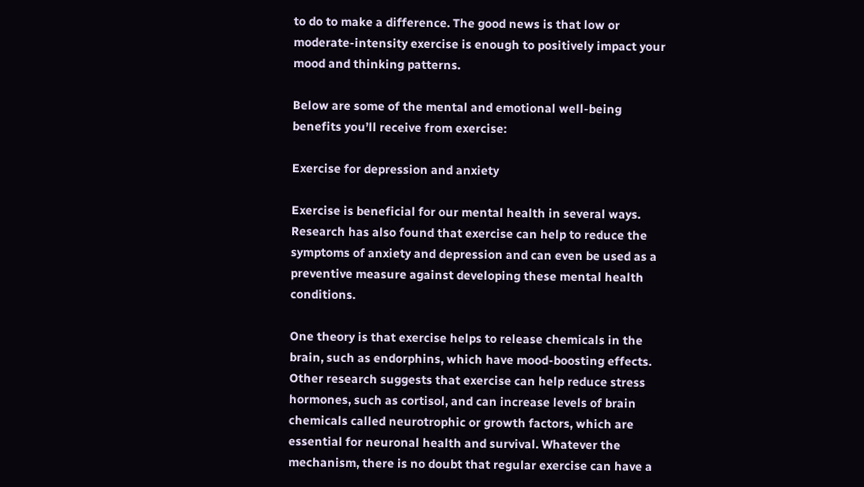to do to make a difference. The good news is that low or moderate-intensity exercise is enough to positively impact your mood and thinking patterns.

Below are some of the mental and emotional well-being benefits you’ll receive from exercise:

Exercise for depression and anxiety

Exercise is beneficial for our mental health in several ways. Research has also found that exercise can help to reduce the symptoms of anxiety and depression and can even be used as a preventive measure against developing these mental health conditions.

One theory is that exercise helps to release chemicals in the brain, such as endorphins, which have mood-boosting effects. Other research suggests that exercise can help reduce stress hormones, such as cortisol, and can increase levels of brain chemicals called neurotrophic or growth factors, which are essential for neuronal health and survival. Whatever the mechanism, there is no doubt that regular exercise can have a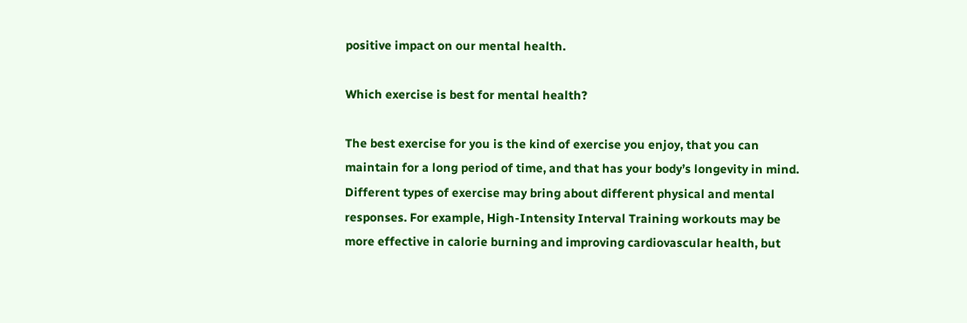positive impact on our mental health.

Which exercise is best for mental health?

The best exercise for you is the kind of exercise you enjoy, that you can maintain for a long period of time, and that has your body’s longevity in mind. Different types of exercise may bring about different physical and mental responses. For example, High-Intensity Interval Training workouts may be more effective in calorie burning and improving cardiovascular health, but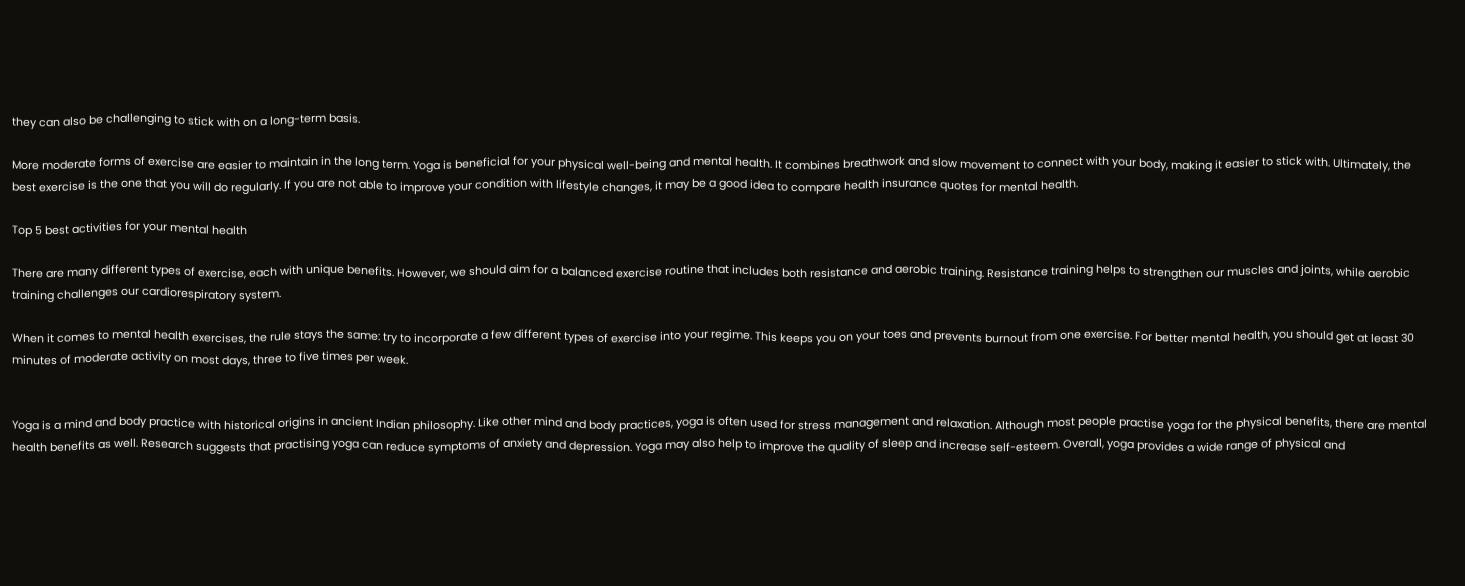they can also be challenging to stick with on a long-term basis.

More moderate forms of exercise are easier to maintain in the long term. Yoga is beneficial for your physical well-being and mental health. It combines breathwork and slow movement to connect with your body, making it easier to stick with. Ultimately, the best exercise is the one that you will do regularly. If you are not able to improve your condition with lifestyle changes, it may be a good idea to compare health insurance quotes for mental health.

Top 5 best activities for your mental health

There are many different types of exercise, each with unique benefits. However, we should aim for a balanced exercise routine that includes both resistance and aerobic training. Resistance training helps to strengthen our muscles and joints, while aerobic training challenges our cardiorespiratory system.

When it comes to mental health exercises, the rule stays the same: try to incorporate a few different types of exercise into your regime. This keeps you on your toes and prevents burnout from one exercise. For better mental health, you should get at least 30 minutes of moderate activity on most days, three to five times per week.


Yoga is a mind and body practice with historical origins in ancient Indian philosophy. Like other mind and body practices, yoga is often used for stress management and relaxation. Although most people practise yoga for the physical benefits, there are mental health benefits as well. Research suggests that practising yoga can reduce symptoms of anxiety and depression. Yoga may also help to improve the quality of sleep and increase self-esteem. Overall, yoga provides a wide range of physical and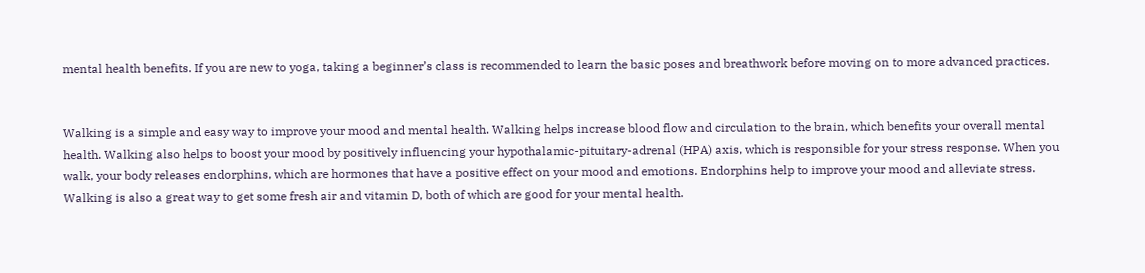mental health benefits. If you are new to yoga, taking a beginner’s class is recommended to learn the basic poses and breathwork before moving on to more advanced practices.


Walking is a simple and easy way to improve your mood and mental health. Walking helps increase blood flow and circulation to the brain, which benefits your overall mental health. Walking also helps to boost your mood by positively influencing your hypothalamic-pituitary-adrenal (HPA) axis, which is responsible for your stress response. When you walk, your body releases endorphins, which are hormones that have a positive effect on your mood and emotions. Endorphins help to improve your mood and alleviate stress. Walking is also a great way to get some fresh air and vitamin D, both of which are good for your mental health.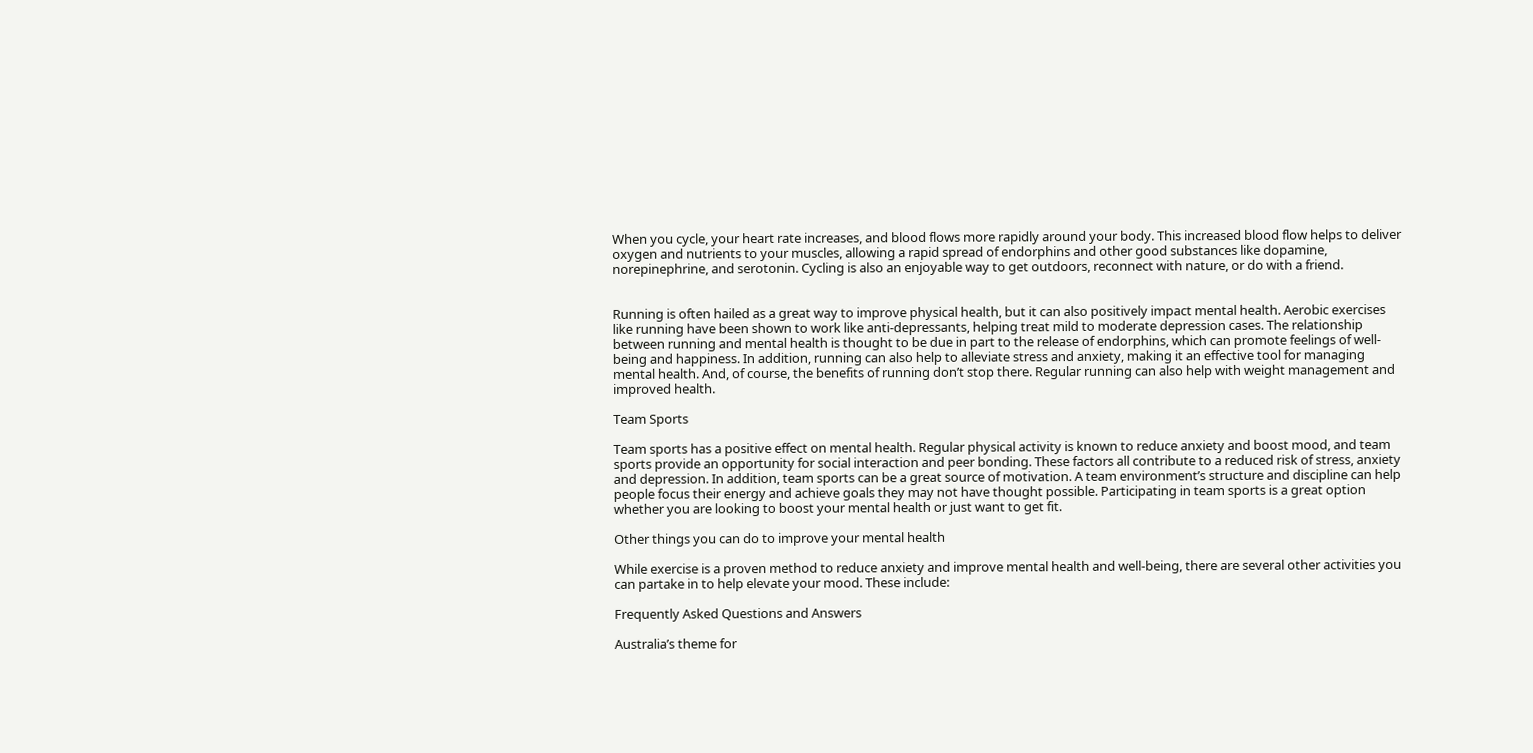When you cycle, your heart rate increases, and blood flows more rapidly around your body. This increased blood flow helps to deliver oxygen and nutrients to your muscles, allowing a rapid spread of endorphins and other good substances like dopamine, norepinephrine, and serotonin. Cycling is also an enjoyable way to get outdoors, reconnect with nature, or do with a friend.


Running is often hailed as a great way to improve physical health, but it can also positively impact mental health. Aerobic exercises like running have been shown to work like anti-depressants, helping treat mild to moderate depression cases. The relationship between running and mental health is thought to be due in part to the release of endorphins, which can promote feelings of well-being and happiness. In addition, running can also help to alleviate stress and anxiety, making it an effective tool for managing mental health. And, of course, the benefits of running don’t stop there. Regular running can also help with weight management and improved health.

Team Sports

Team sports has a positive effect on mental health. Regular physical activity is known to reduce anxiety and boost mood, and team sports provide an opportunity for social interaction and peer bonding. These factors all contribute to a reduced risk of stress, anxiety and depression. In addition, team sports can be a great source of motivation. A team environment’s structure and discipline can help people focus their energy and achieve goals they may not have thought possible. Participating in team sports is a great option whether you are looking to boost your mental health or just want to get fit.

Other things you can do to improve your mental health

While exercise is a proven method to reduce anxiety and improve mental health and well-being, there are several other activities you can partake in to help elevate your mood. These include:

Frequently Asked Questions and Answers

Australia’s theme for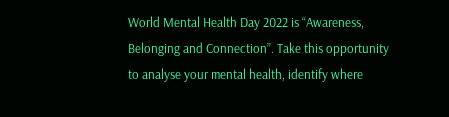World Mental Health Day 2022 is “Awareness, Belonging and Connection”. Take this opportunity to analyse your mental health, identify where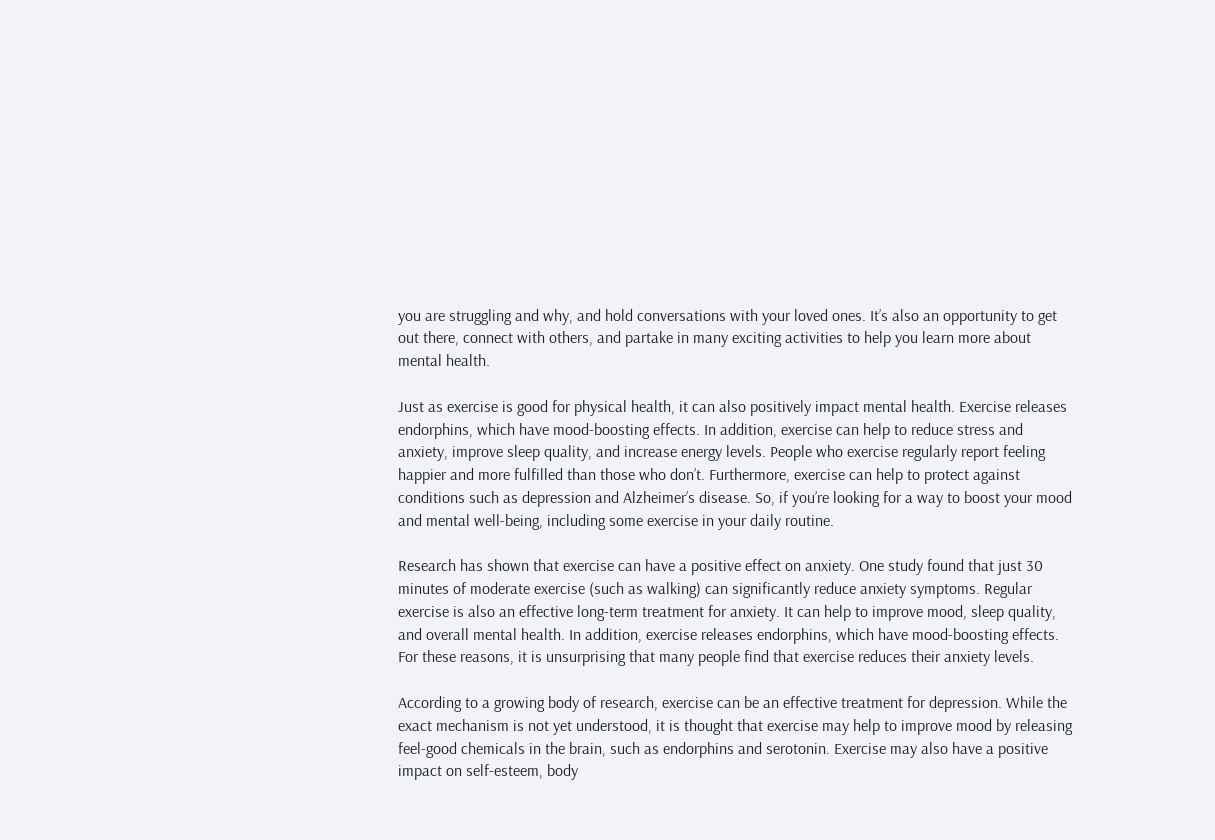you are struggling and why, and hold conversations with your loved ones. It’s also an opportunity to get out there, connect with others, and partake in many exciting activities to help you learn more about mental health.

Just as exercise is good for physical health, it can also positively impact mental health. Exercise releases endorphins, which have mood-boosting effects. In addition, exercise can help to reduce stress and anxiety, improve sleep quality, and increase energy levels. People who exercise regularly report feeling happier and more fulfilled than those who don’t. Furthermore, exercise can help to protect against conditions such as depression and Alzheimer’s disease. So, if you’re looking for a way to boost your mood and mental well-being, including some exercise in your daily routine.

Research has shown that exercise can have a positive effect on anxiety. One study found that just 30 minutes of moderate exercise (such as walking) can significantly reduce anxiety symptoms. Regular exercise is also an effective long-term treatment for anxiety. It can help to improve mood, sleep quality, and overall mental health. In addition, exercise releases endorphins, which have mood-boosting effects. For these reasons, it is unsurprising that many people find that exercise reduces their anxiety levels.

According to a growing body of research, exercise can be an effective treatment for depression. While the exact mechanism is not yet understood, it is thought that exercise may help to improve mood by releasing feel-good chemicals in the brain, such as endorphins and serotonin. Exercise may also have a positive impact on self-esteem, body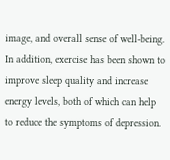image, and overall sense of well-being. In addition, exercise has been shown to improve sleep quality and increase energy levels, both of which can help to reduce the symptoms of depression.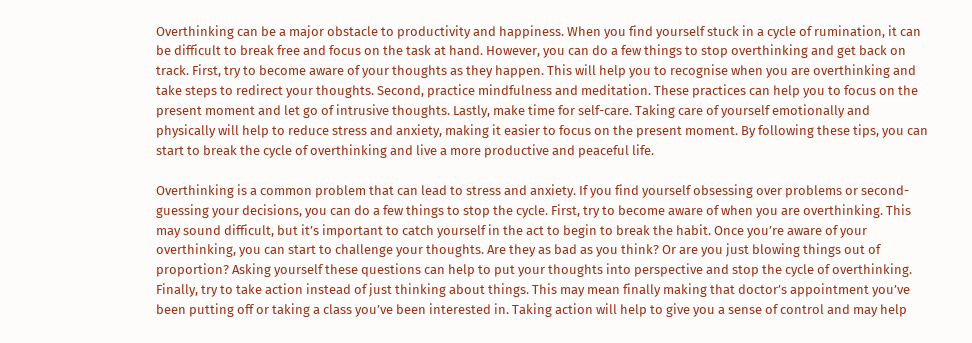Overthinking can be a major obstacle to productivity and happiness. When you find yourself stuck in a cycle of rumination, it can be difficult to break free and focus on the task at hand. However, you can do a few things to stop overthinking and get back on track. First, try to become aware of your thoughts as they happen. This will help you to recognise when you are overthinking and take steps to redirect your thoughts. Second, practice mindfulness and meditation. These practices can help you to focus on the present moment and let go of intrusive thoughts. Lastly, make time for self-care. Taking care of yourself emotionally and physically will help to reduce stress and anxiety, making it easier to focus on the present moment. By following these tips, you can start to break the cycle of overthinking and live a more productive and peaceful life.

Overthinking is a common problem that can lead to stress and anxiety. If you find yourself obsessing over problems or second-guessing your decisions, you can do a few things to stop the cycle. First, try to become aware of when you are overthinking. This may sound difficult, but it’s important to catch yourself in the act to begin to break the habit. Once you’re aware of your overthinking, you can start to challenge your thoughts. Are they as bad as you think? Or are you just blowing things out of proportion? Asking yourself these questions can help to put your thoughts into perspective and stop the cycle of overthinking. Finally, try to take action instead of just thinking about things. This may mean finally making that doctor’s appointment you’ve been putting off or taking a class you’ve been interested in. Taking action will help to give you a sense of control and may help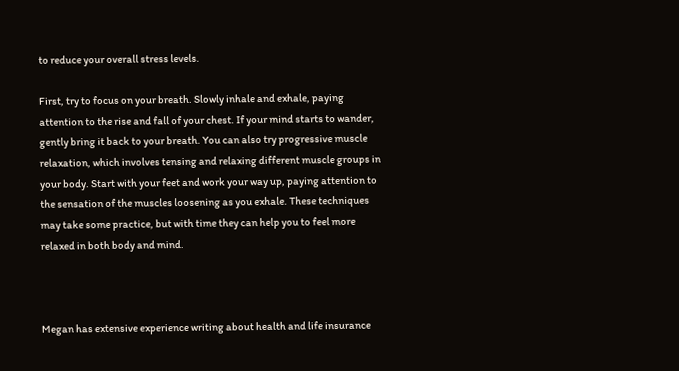to reduce your overall stress levels.

First, try to focus on your breath. Slowly inhale and exhale, paying attention to the rise and fall of your chest. If your mind starts to wander, gently bring it back to your breath. You can also try progressive muscle relaxation, which involves tensing and relaxing different muscle groups in your body. Start with your feet and work your way up, paying attention to the sensation of the muscles loosening as you exhale. These techniques may take some practice, but with time they can help you to feel more relaxed in both body and mind.



Megan has extensive experience writing about health and life insurance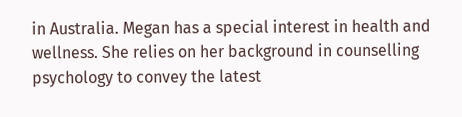in Australia. Megan has a special interest in health and wellness. She relies on her background in counselling psychology to convey the latest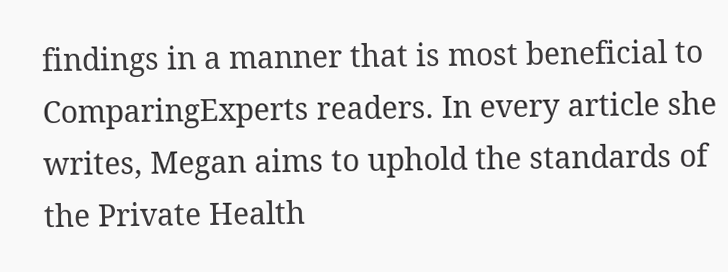findings in a manner that is most beneficial to ComparingExperts readers. In every article she writes, Megan aims to uphold the standards of the Private Health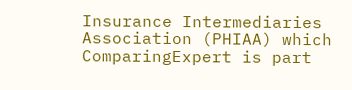Insurance Intermediaries Association (PHIAA) which ComparingExpert is part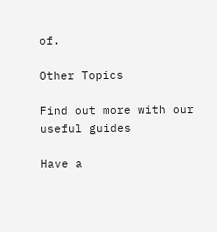of.

Other Topics

Find out more with our useful guides

Have a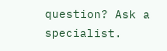question? Ask a specialist.